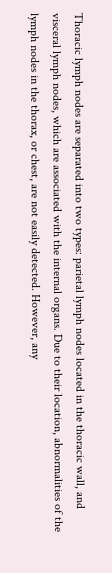Thoracic lymph nodes are separated into two types: parietal lymph nodes located in the thoracic wall, and visceral lymph nodes, which are associated with the internal organs. Due to their location, abnormalities of the lymph nodes in the thorax, or chest, are not easily detected. However, any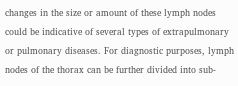changes in the size or amount of these lymph nodes could be indicative of several types of extrapulmonary or pulmonary diseases. For diagnostic purposes, lymph nodes of the thorax can be further divided into sub-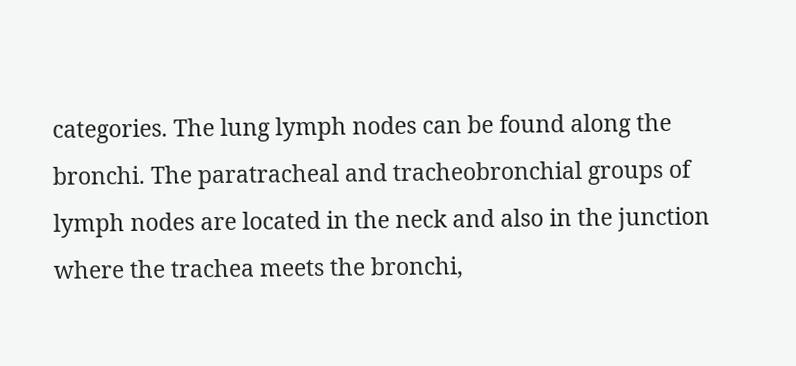categories. The lung lymph nodes can be found along the bronchi. The paratracheal and tracheobronchial groups of lymph nodes are located in the neck and also in the junction where the trachea meets the bronchi,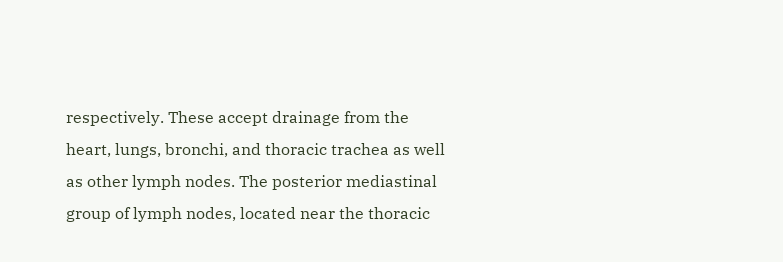respectively. These accept drainage from the heart, lungs, bronchi, and thoracic trachea as well as other lymph nodes. The posterior mediastinal group of lymph nodes, located near the thoracic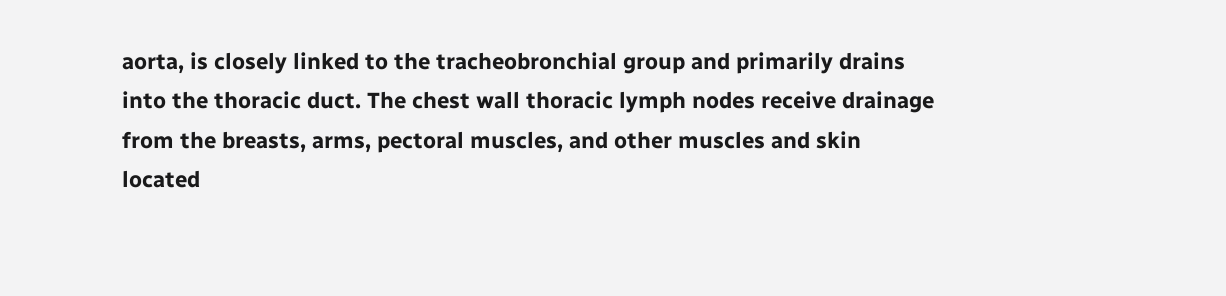aorta, is closely linked to the tracheobronchial group and primarily drains into the thoracic duct. The chest wall thoracic lymph nodes receive drainage from the breasts, arms, pectoral muscles, and other muscles and skin located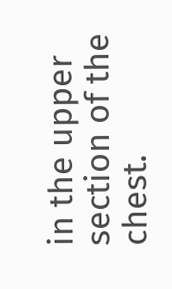in the upper section of the chest.